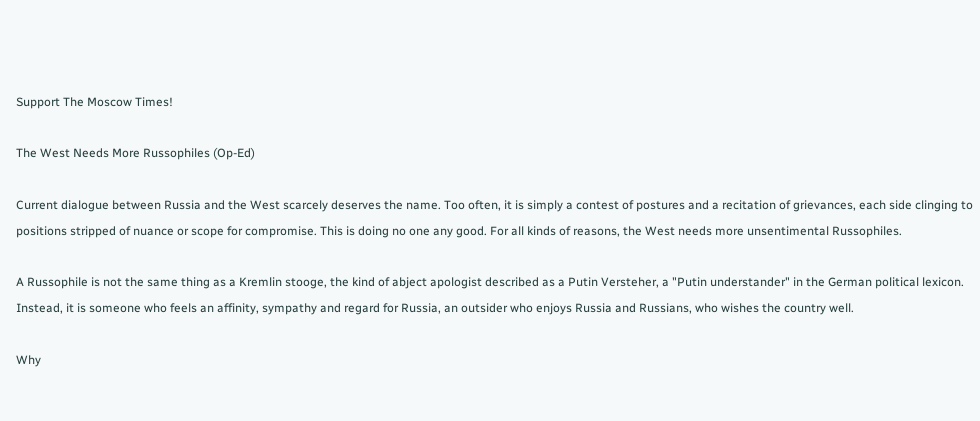Support The Moscow Times!

The West Needs More Russophiles (Op-Ed)

Current dialogue between Russia and the West scarcely deserves the name. Too often, it is simply a contest of postures and a recitation of grievances, each side clinging to positions stripped of nuance or scope for compromise. This is doing no one any good. For all kinds of reasons, the West needs more unsentimental Russophiles.

A Russophile is not the same thing as a Kremlin stooge, the kind of abject apologist described as a Putin Versteher, a "Putin understander" in the German political lexicon. Instead, it is someone who feels an affinity, sympathy and regard for Russia, an outsider who enjoys Russia and Russians, who wishes the country well.

Why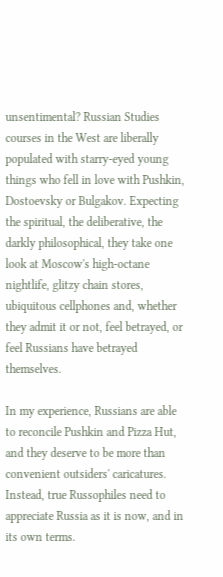unsentimental? Russian Studies courses in the West are liberally populated with starry-eyed young things who fell in love with Pushkin, Dostoevsky or Bulgakov. Expecting the spiritual, the deliberative, the darkly philosophical, they take one look at Moscow's high-octane nightlife, glitzy chain stores, ubiquitous cellphones and, whether they admit it or not, feel betrayed, or feel Russians have betrayed themselves.

In my experience, Russians are able to reconcile Pushkin and Pizza Hut, and they deserve to be more than convenient outsiders' caricatures. Instead, true Russophiles need to appreciate Russia as it is now, and in its own terms.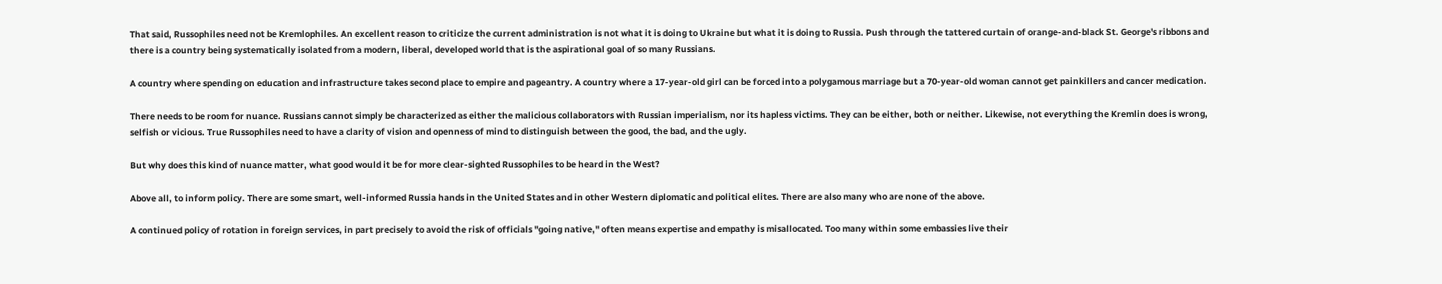That said, Russophiles need not be Kremlophiles. An excellent reason to criticize the current administration is not what it is doing to Ukraine but what it is doing to Russia. Push through the tattered curtain of orange-and-black St. George's ribbons and there is a country being systematically isolated from a modern, liberal, developed world that is the aspirational goal of so many Russians.

A country where spending on education and infrastructure takes second place to empire and pageantry. A country where a 17-year-old girl can be forced into a polygamous marriage but a 70-year-old woman cannot get painkillers and cancer medication.

There needs to be room for nuance. Russians cannot simply be characterized as either the malicious collaborators with Russian imperialism, nor its hapless victims. They can be either, both or neither. Likewise, not everything the Kremlin does is wrong, selfish or vicious. True Russophiles need to have a clarity of vision and openness of mind to distinguish between the good, the bad, and the ugly.

But why does this kind of nuance matter, what good would it be for more clear-sighted Russophiles to be heard in the West?

Above all, to inform policy. There are some smart, well-informed Russia hands in the United States and in other Western diplomatic and political elites. There are also many who are none of the above.

A continued policy of rotation in foreign services, in part precisely to avoid the risk of officials "going native," often means expertise and empathy is misallocated. Too many within some embassies live their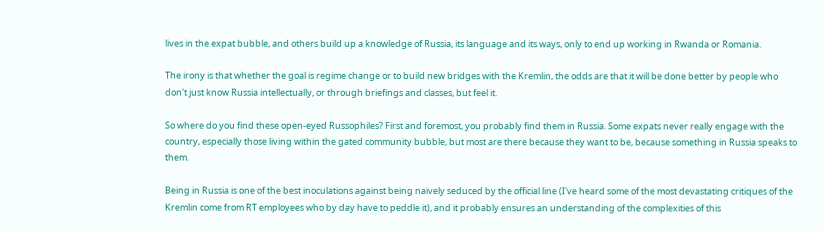lives in the expat bubble, and others build up a knowledge of Russia, its language and its ways, only to end up working in Rwanda or Romania.

The irony is that whether the goal is regime change or to build new bridges with the Kremlin, the odds are that it will be done better by people who don't just know Russia intellectually, or through briefings and classes, but feel it.

So where do you find these open-eyed Russophiles? First and foremost, you probably find them in Russia. Some expats never really engage with the country, especially those living within the gated community bubble, but most are there because they want to be, because something in Russia speaks to them.

Being in Russia is one of the best inoculations against being naively seduced by the official line (I've heard some of the most devastating critiques of the Kremlin come from RT employees who by day have to peddle it), and it probably ensures an understanding of the complexities of this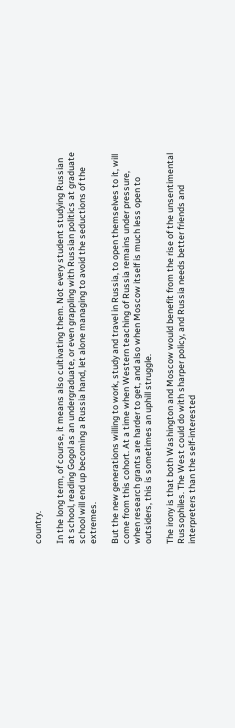country.

In the long term, of course, it means also cultivating them. Not every student studying Russian at school, reading Gogol as an undergraduate, or even grappling with Russian politics at graduate school will end up becoming a Russia hand, let alone managing to avoid the seductions of the extremes.

But the new generations willing to work, study and travel in Russia, to open themselves to it, will come from this cohort. At a time when Western teaching of Russia remains under pressure, when research grants are harder to get, and also when Moscow itself is much less open to outsiders, this is sometimes an uphill struggle.

The irony is that both Washington and Moscow would benefit from the rise of the unsentimental Russophiles. The West could do with sharper policy, and Russia needs better friends and interpreters than the self-interested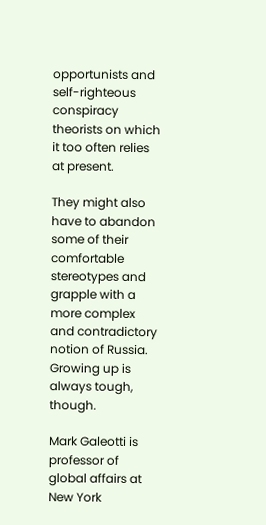opportunists and self-righteous conspiracy theorists on which it too often relies at present.

They might also have to abandon some of their comfortable stereotypes and grapple with a more complex and contradictory notion of Russia. Growing up is always tough, though.

Mark Galeotti is professor of global affairs at New York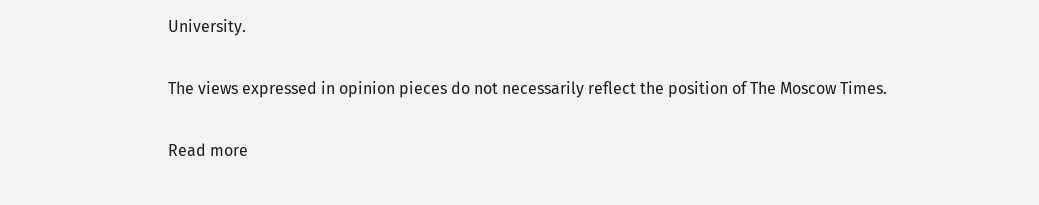University.

The views expressed in opinion pieces do not necessarily reflect the position of The Moscow Times.

Read more